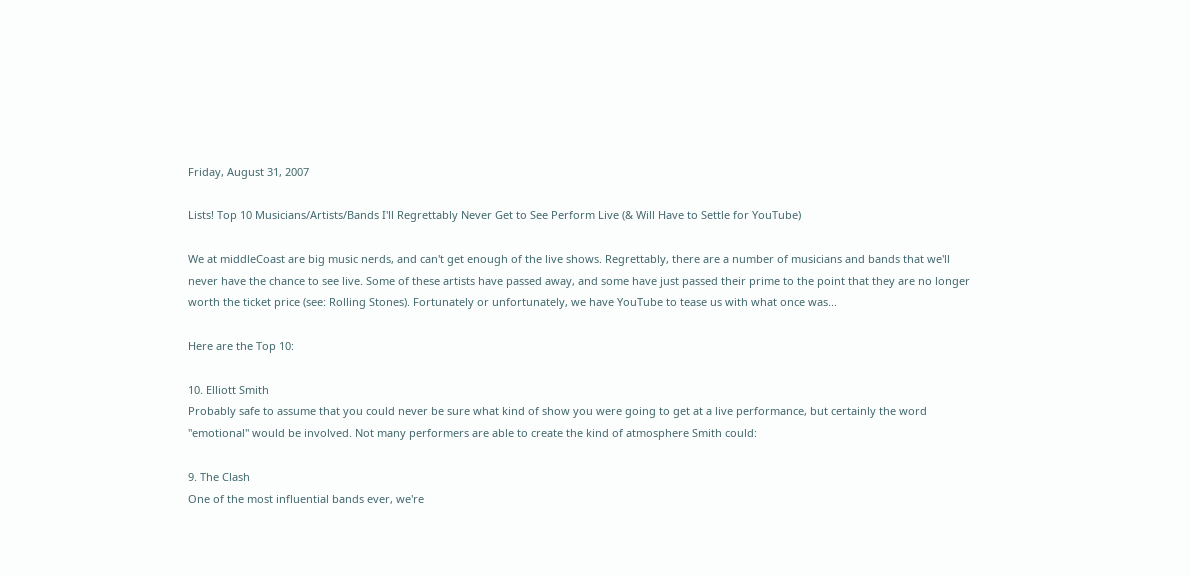Friday, August 31, 2007

Lists! Top 10 Musicians/Artists/Bands I'll Regrettably Never Get to See Perform Live (& Will Have to Settle for YouTube)

We at middleCoast are big music nerds, and can't get enough of the live shows. Regrettably, there are a number of musicians and bands that we'll never have the chance to see live. Some of these artists have passed away, and some have just passed their prime to the point that they are no longer worth the ticket price (see: Rolling Stones). Fortunately or unfortunately, we have YouTube to tease us with what once was...

Here are the Top 10:

10. Elliott Smith
Probably safe to assume that you could never be sure what kind of show you were going to get at a live performance, but certainly the word "emotional" would be involved. Not many performers are able to create the kind of atmosphere Smith could:

9. The Clash
One of the most influential bands ever, we're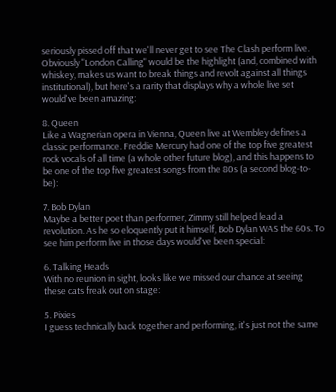seriously pissed off that we'll never get to see The Clash perform live. Obviously "London Calling" would be the highlight (and, combined with whiskey, makes us want to break things and revolt against all things institutional), but here's a rarity that displays why a whole live set would've been amazing:

8. Queen
Like a Wagnerian opera in Vienna, Queen live at Wembley defines a classic performance. Freddie Mercury had one of the top five greatest rock vocals of all time (a whole other future blog), and this happens to be one of the top five greatest songs from the 80s (a second blog-to-be):

7. Bob Dylan
Maybe a better poet than performer, Zimmy still helped lead a revolution. As he so eloquently put it himself, Bob Dylan WAS the 60s. To see him perform live in those days would've been special:

6. Talking Heads
With no reunion in sight, looks like we missed our chance at seeing these cats freak out on stage:

5. Pixies
I guess technically back together and performing, it's just not the same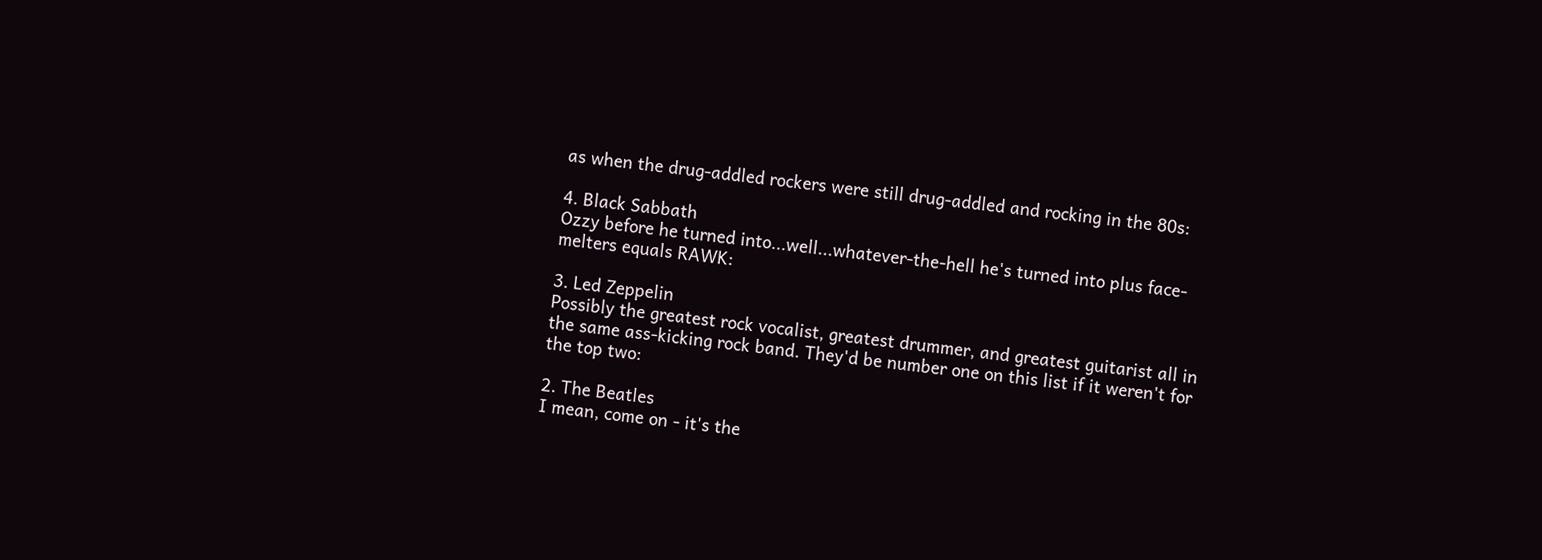as when the drug-addled rockers were still drug-addled and rocking in the 80s:

4. Black Sabbath
Ozzy before he turned into...well...whatever-the-hell he's turned into plus face-melters equals RAWK:

3. Led Zeppelin
Possibly the greatest rock vocalist, greatest drummer, and greatest guitarist all in the same ass-kicking rock band. They'd be number one on this list if it weren't for the top two:

2. The Beatles
I mean, come on - it's the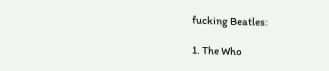fucking Beatles:

1. The Who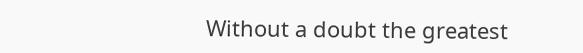Without a doubt the greatest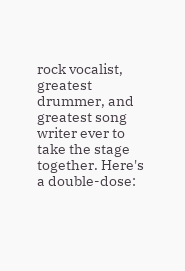rock vocalist, greatest drummer, and greatest song writer ever to take the stage together. Here's a double-dose: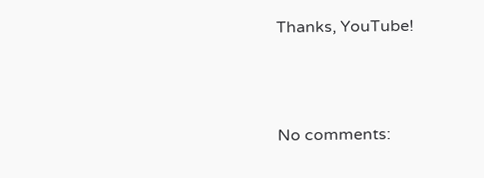Thanks, YouTube!



No comments: